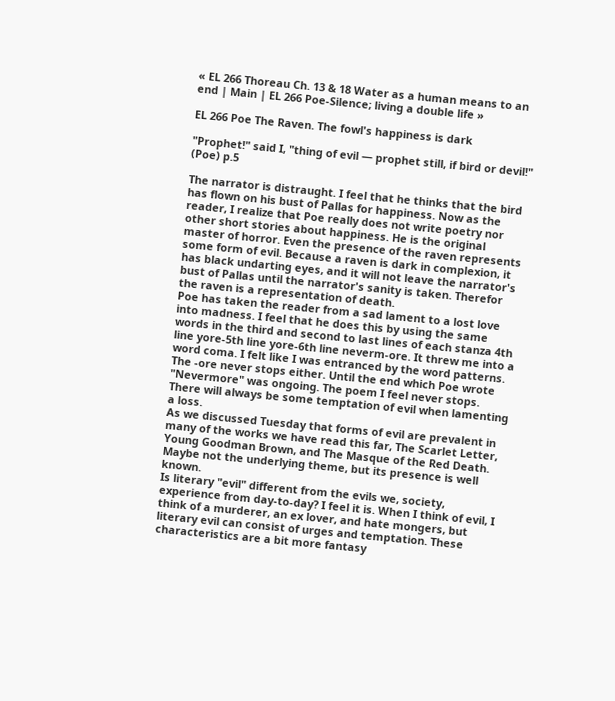« EL 266 Thoreau Ch. 13 & 18 Water as a human means to an end | Main | EL 266 Poe-Silence; living a double life »

EL 266 Poe The Raven. The fowl's happiness is dark

"Prophet!" said I, "thing of evil — prophet still, if bird or devil!" (Poe) p.5

The narrator is distraught. I feel that he thinks that the bird has flown on his bust of Pallas for happiness. Now as the reader, I realize that Poe really does not write poetry nor other short stories about happiness. He is the original master of horror. Even the presence of the raven represents some form of evil. Because a raven is dark in complexion, it has black undarting eyes, and it will not leave the narrator's bust of Pallas until the narrator's sanity is taken. Therefor the raven is a representation of death.
Poe has taken the reader from a sad lament to a lost love into madness. I feel that he does this by using the same words in the third and second to last lines of each stanza 4th line yore-5th line yore-6th line neverm-ore. It threw me into a word coma. I felt like I was entranced by the word patterns. The -ore never stops either. Until the end which Poe wrote "Nevermore" was ongoing. The poem I feel never stops. There will always be some temptation of evil when lamenting a loss.
As we discussed Tuesday that forms of evil are prevalent in many of the works we have read this far, The Scarlet Letter, Young Goodman Brown, and The Masque of the Red Death. Maybe not the underlying theme, but its presence is well known.
Is literary "evil" different from the evils we, society, experience from day-to-day? I feel it is. When I think of evil, I think of a murderer, an ex lover, and hate mongers, but literary evil can consist of urges and temptation. These characteristics are a bit more fantasy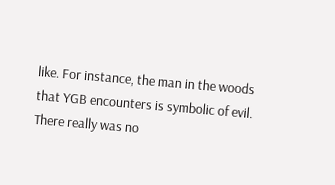like. For instance, the man in the woods that YGB encounters is symbolic of evil. There really was no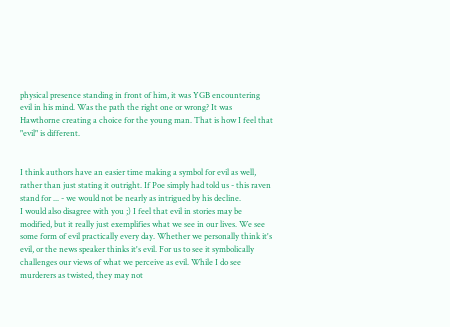physical presence standing in front of him, it was YGB encountering evil in his mind. Was the path the right one or wrong? It was Hawthorne creating a choice for the young man. That is how I feel that "evil" is different.


I think authors have an easier time making a symbol for evil as well, rather than just stating it outright. If Poe simply had told us - this raven stand for ... - we would not be nearly as intrigued by his decline.
I would also disagree with you ;) I feel that evil in stories may be modified, but it really just exemplifies what we see in our lives. We see some form of evil practically every day. Whether we personally think it's evil, or the news speaker thinks it's evil. For us to see it symbolically challenges our views of what we perceive as evil. While I do see murderers as twisted, they may not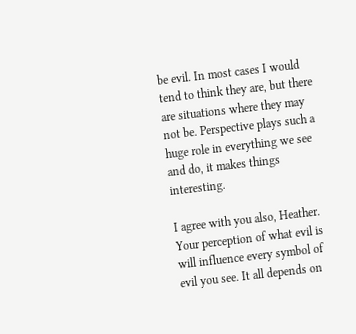be evil. In most cases I would tend to think they are, but there are situations where they may not be. Perspective plays such a huge role in everything we see and do, it makes things interesting.

I agree with you also, Heather. Your perception of what evil is will influence every symbol of evil you see. It all depends on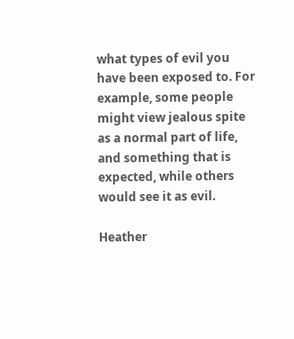what types of evil you have been exposed to. For example, some people might view jealous spite as a normal part of life, and something that is expected, while others would see it as evil.

Heather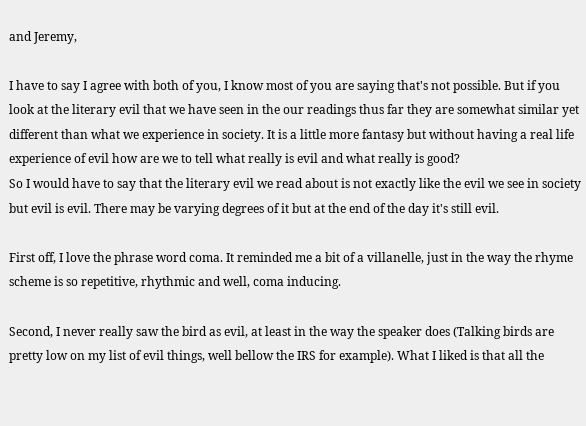and Jeremy,

I have to say I agree with both of you, I know most of you are saying that's not possible. But if you look at the literary evil that we have seen in the our readings thus far they are somewhat similar yet different than what we experience in society. It is a little more fantasy but without having a real life experience of evil how are we to tell what really is evil and what really is good?
So I would have to say that the literary evil we read about is not exactly like the evil we see in society but evil is evil. There may be varying degrees of it but at the end of the day it's still evil.

First off, I love the phrase word coma. It reminded me a bit of a villanelle, just in the way the rhyme scheme is so repetitive, rhythmic and well, coma inducing.

Second, I never really saw the bird as evil, at least in the way the speaker does (Talking birds are pretty low on my list of evil things, well bellow the IRS for example). What I liked is that all the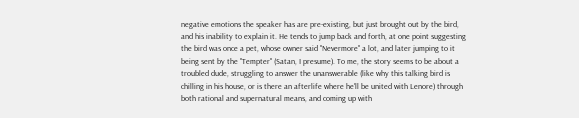negative emotions the speaker has are pre-existing, but just brought out by the bird, and his inability to explain it. He tends to jump back and forth, at one point suggesting the bird was once a pet, whose owner said "Nevermore" a lot, and later jumping to it being sent by the "Tempter" (Satan, I presume). To me, the story seems to be about a troubled dude, struggling to answer the unanswerable (like why this talking bird is chilling in his house, or is there an afterlife where he'll be united with Lenore) through both rational and supernatural means, and coming up with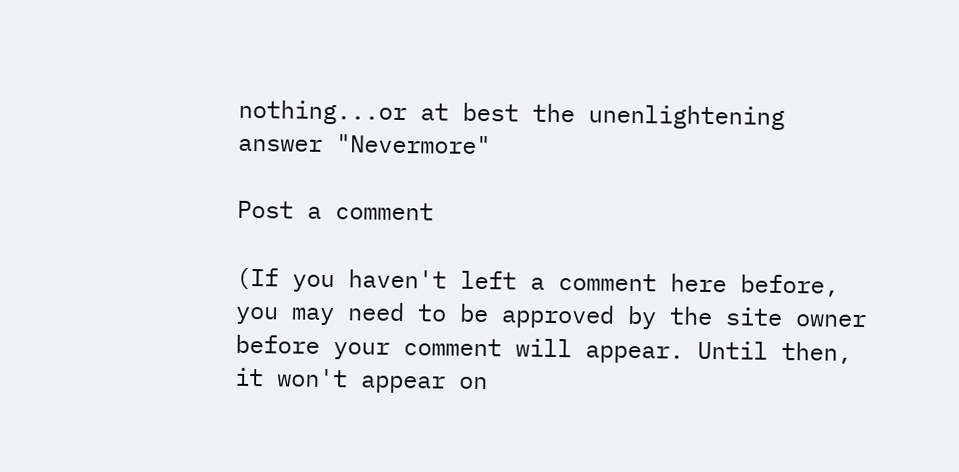nothing...or at best the unenlightening answer "Nevermore"

Post a comment

(If you haven't left a comment here before, you may need to be approved by the site owner before your comment will appear. Until then, it won't appear on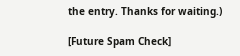the entry. Thanks for waiting.)

[Future Spam Check]